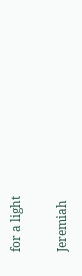for a light

Jeremiah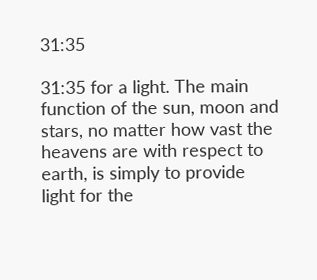31:35

31:35 for a light. The main function of the sun, moon and stars, no matter how vast the heavens are with respect to earth, is simply to provide light for the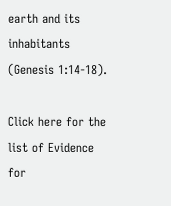earth and its inhabitants (Genesis 1:14-18).

Click here for the list of Evidence for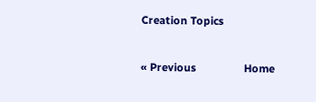Creation Topics

« Previous                Home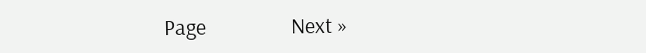Page                 Next »